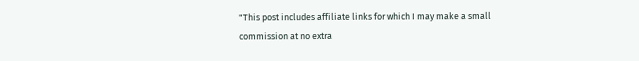"This post includes affiliate links for which I may make a small commission at no extra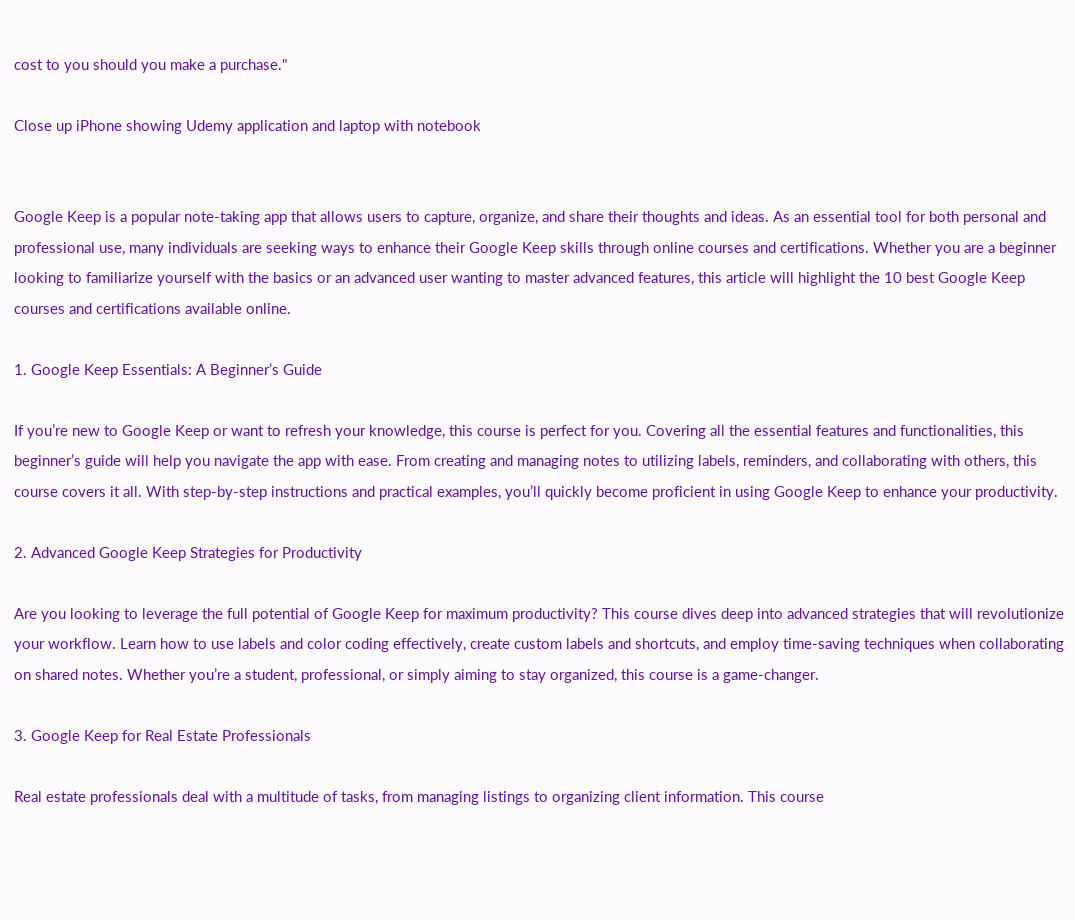cost to you should you make a purchase."

Close up iPhone showing Udemy application and laptop with notebook


Google Keep is a popular note-taking app that allows users to capture, organize, and share their thoughts and ideas. As an essential tool for both personal and professional use, many individuals are seeking ways to enhance their Google Keep skills through online courses and certifications. Whether you are a beginner looking to familiarize yourself with the basics or an advanced user wanting to master advanced features, this article will highlight the 10 best Google Keep courses and certifications available online.

1. Google Keep Essentials: A Beginner’s Guide

If you’re new to Google Keep or want to refresh your knowledge, this course is perfect for you. Covering all the essential features and functionalities, this beginner’s guide will help you navigate the app with ease. From creating and managing notes to utilizing labels, reminders, and collaborating with others, this course covers it all. With step-by-step instructions and practical examples, you’ll quickly become proficient in using Google Keep to enhance your productivity.

2. Advanced Google Keep Strategies for Productivity

Are you looking to leverage the full potential of Google Keep for maximum productivity? This course dives deep into advanced strategies that will revolutionize your workflow. Learn how to use labels and color coding effectively, create custom labels and shortcuts, and employ time-saving techniques when collaborating on shared notes. Whether you’re a student, professional, or simply aiming to stay organized, this course is a game-changer.

3. Google Keep for Real Estate Professionals

Real estate professionals deal with a multitude of tasks, from managing listings to organizing client information. This course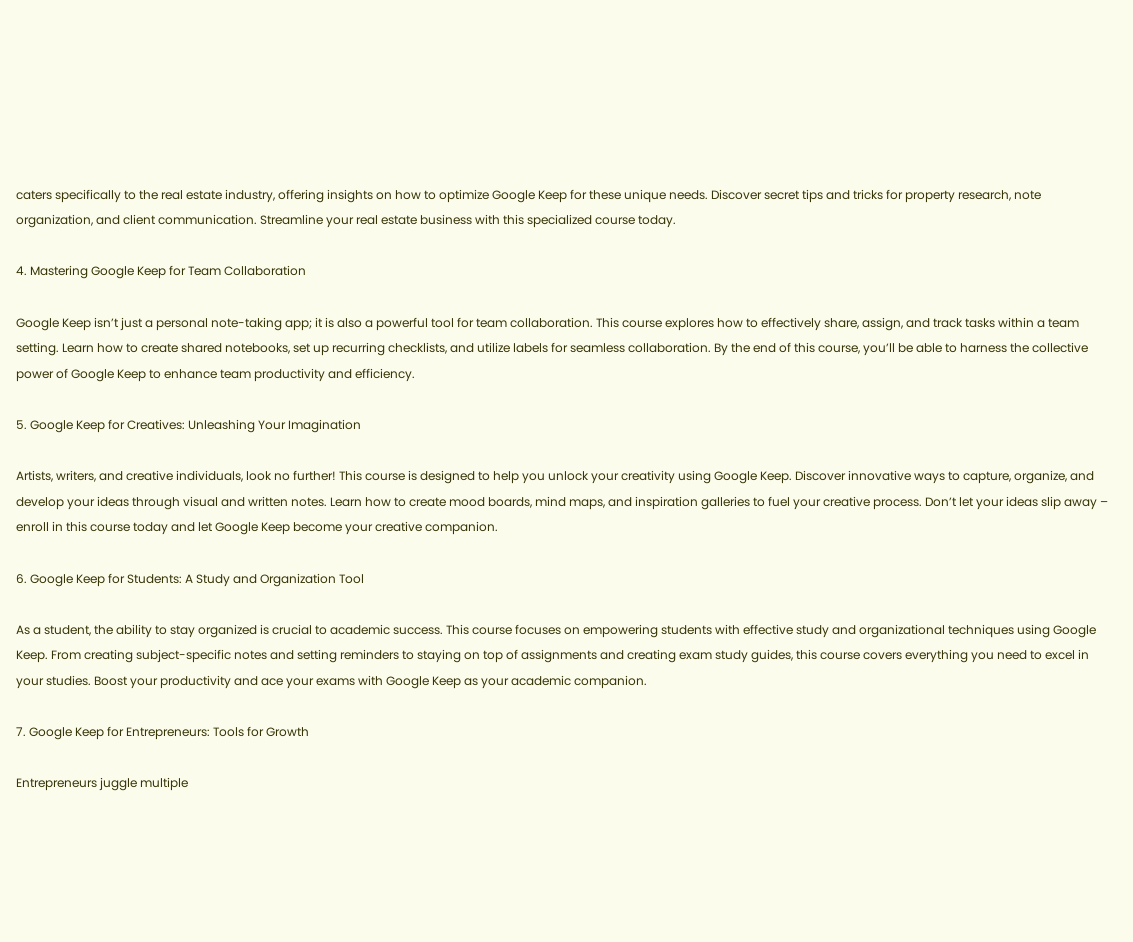caters specifically to the real estate industry, offering insights on how to optimize Google Keep for these unique needs. Discover secret tips and tricks for property research, note organization, and client communication. Streamline your real estate business with this specialized course today.

4. Mastering Google Keep for Team Collaboration

Google Keep isn’t just a personal note-taking app; it is also a powerful tool for team collaboration. This course explores how to effectively share, assign, and track tasks within a team setting. Learn how to create shared notebooks, set up recurring checklists, and utilize labels for seamless collaboration. By the end of this course, you’ll be able to harness the collective power of Google Keep to enhance team productivity and efficiency.

5. Google Keep for Creatives: Unleashing Your Imagination

Artists, writers, and creative individuals, look no further! This course is designed to help you unlock your creativity using Google Keep. Discover innovative ways to capture, organize, and develop your ideas through visual and written notes. Learn how to create mood boards, mind maps, and inspiration galleries to fuel your creative process. Don’t let your ideas slip away – enroll in this course today and let Google Keep become your creative companion.

6. Google Keep for Students: A Study and Organization Tool

As a student, the ability to stay organized is crucial to academic success. This course focuses on empowering students with effective study and organizational techniques using Google Keep. From creating subject-specific notes and setting reminders to staying on top of assignments and creating exam study guides, this course covers everything you need to excel in your studies. Boost your productivity and ace your exams with Google Keep as your academic companion.

7. Google Keep for Entrepreneurs: Tools for Growth

Entrepreneurs juggle multiple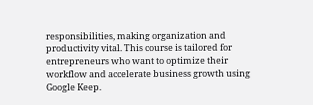responsibilities, making organization and productivity vital. This course is tailored for entrepreneurs who want to optimize their workflow and accelerate business growth using Google Keep.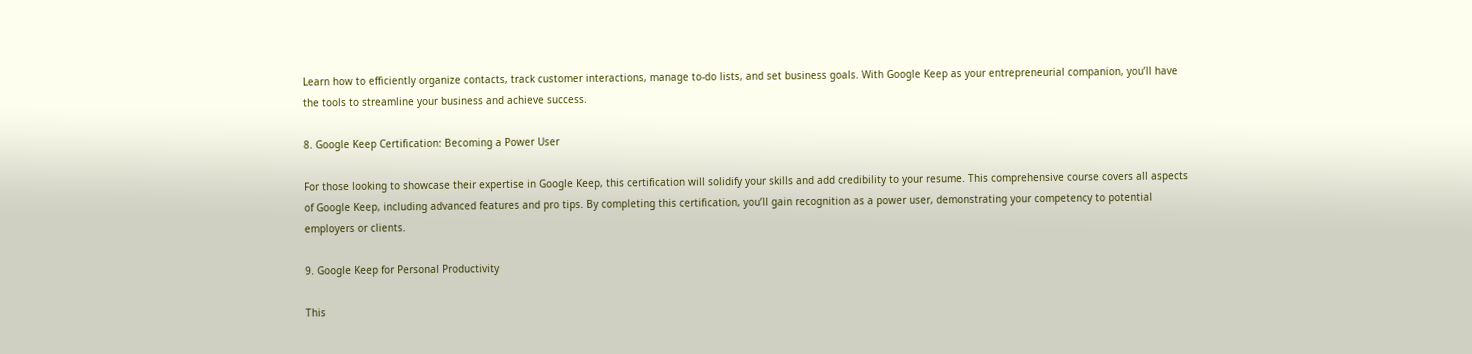Learn how to efficiently organize contacts, track customer interactions, manage to-do lists, and set business goals. With Google Keep as your entrepreneurial companion, you’ll have the tools to streamline your business and achieve success.

8. Google Keep Certification: Becoming a Power User

For those looking to showcase their expertise in Google Keep, this certification will solidify your skills and add credibility to your resume. This comprehensive course covers all aspects of Google Keep, including advanced features and pro tips. By completing this certification, you’ll gain recognition as a power user, demonstrating your competency to potential employers or clients.

9. Google Keep for Personal Productivity

This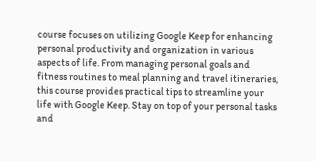course focuses on utilizing Google Keep for enhancing personal productivity and organization in various aspects of life. From managing personal goals and fitness routines to meal planning and travel itineraries, this course provides practical tips to streamline your life with Google Keep. Stay on top of your personal tasks and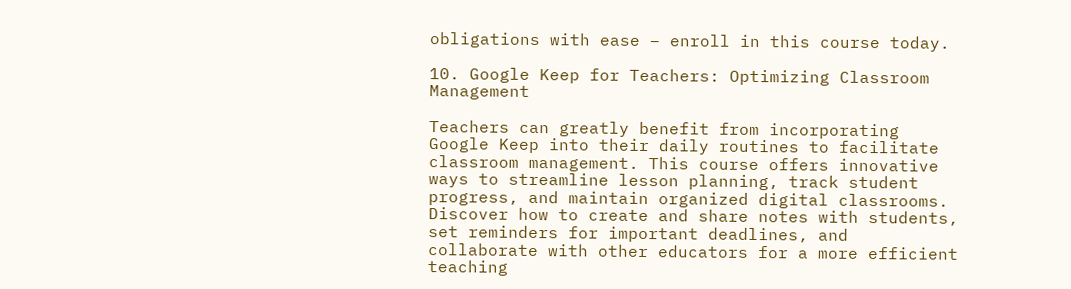obligations with ease – enroll in this course today.

10. Google Keep for Teachers: Optimizing Classroom Management

Teachers can greatly benefit from incorporating Google Keep into their daily routines to facilitate classroom management. This course offers innovative ways to streamline lesson planning, track student progress, and maintain organized digital classrooms. Discover how to create and share notes with students, set reminders for important deadlines, and collaborate with other educators for a more efficient teaching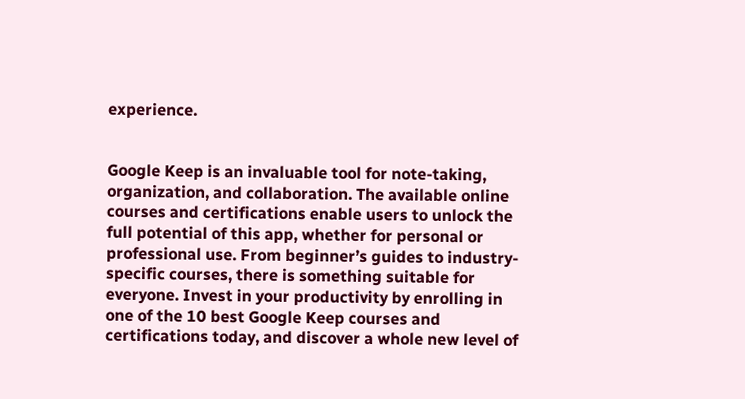experience.


Google Keep is an invaluable tool for note-taking, organization, and collaboration. The available online courses and certifications enable users to unlock the full potential of this app, whether for personal or professional use. From beginner’s guides to industry-specific courses, there is something suitable for everyone. Invest in your productivity by enrolling in one of the 10 best Google Keep courses and certifications today, and discover a whole new level of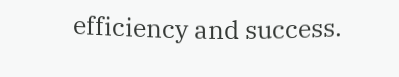efficiency and success.